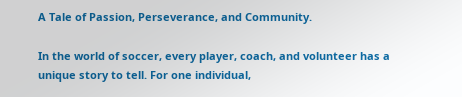A Tale of Passion, Perseverance, and Community.

In the world of soccer, every player, coach, and volunteer has a unique story to tell. For one individual,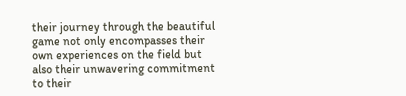their journey through the beautiful game not only encompasses their own experiences on the field but also their unwavering commitment to their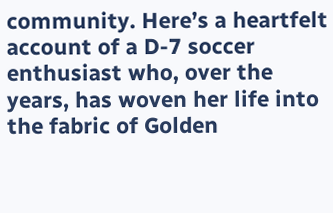community. Here’s a heartfelt account of a D-7 soccer enthusiast who, over the years, has woven her life into the fabric of Golden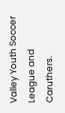Valley Youth Soccer League and Caruthers.